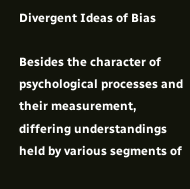Divergent Ideas of Bias

Besides the character of psychological processes and their measurement, differing understandings held by various segments of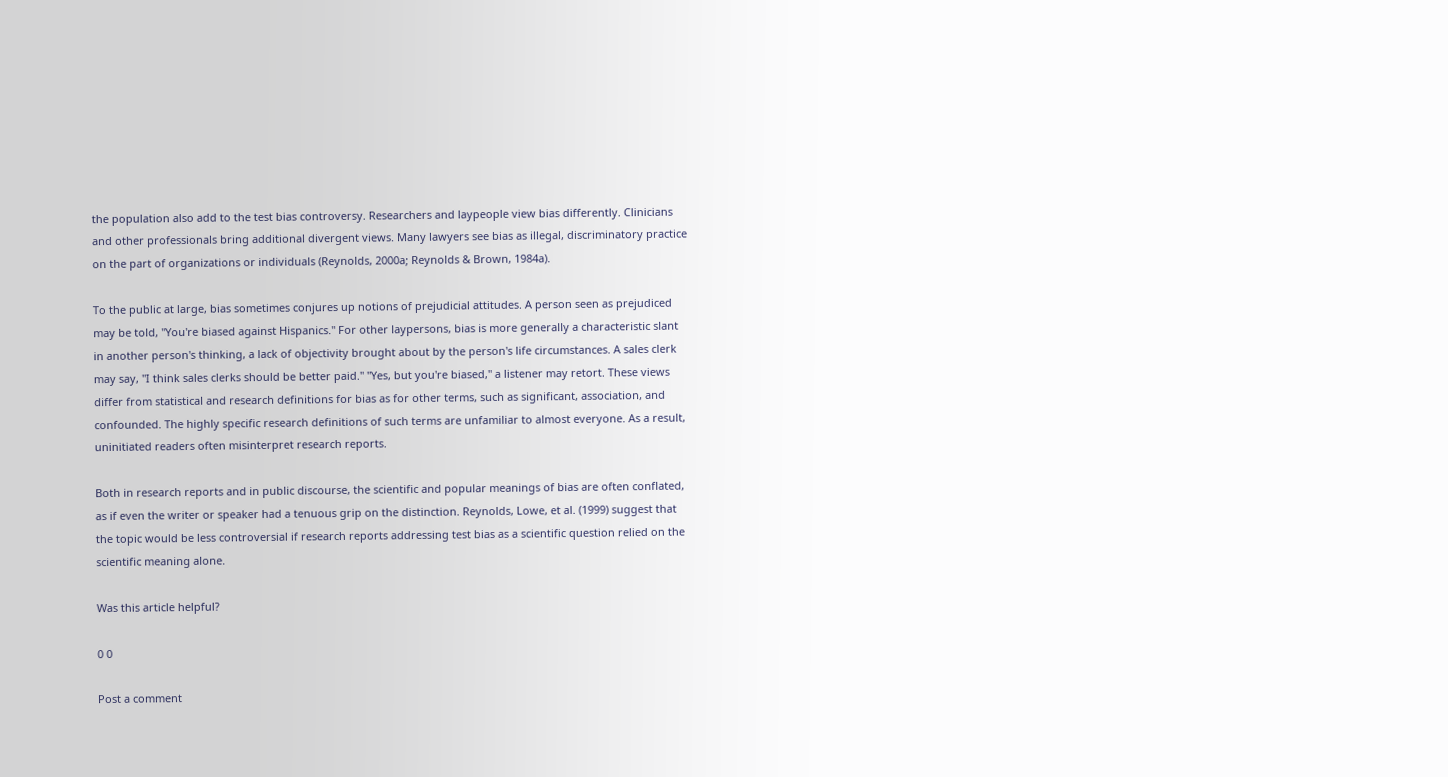the population also add to the test bias controversy. Researchers and laypeople view bias differently. Clinicians and other professionals bring additional divergent views. Many lawyers see bias as illegal, discriminatory practice on the part of organizations or individuals (Reynolds, 2000a; Reynolds & Brown, 1984a).

To the public at large, bias sometimes conjures up notions of prejudicial attitudes. A person seen as prejudiced may be told, "You're biased against Hispanics." For other laypersons, bias is more generally a characteristic slant in another person's thinking, a lack of objectivity brought about by the person's life circumstances. A sales clerk may say, "I think sales clerks should be better paid." "Yes, but you're biased," a listener may retort. These views differ from statistical and research definitions for bias as for other terms, such as significant, association, and confounded. The highly specific research definitions of such terms are unfamiliar to almost everyone. As a result, uninitiated readers often misinterpret research reports.

Both in research reports and in public discourse, the scientific and popular meanings of bias are often conflated, as if even the writer or speaker had a tenuous grip on the distinction. Reynolds, Lowe, et al. (1999) suggest that the topic would be less controversial if research reports addressing test bias as a scientific question relied on the scientific meaning alone.

Was this article helpful?

0 0

Post a comment